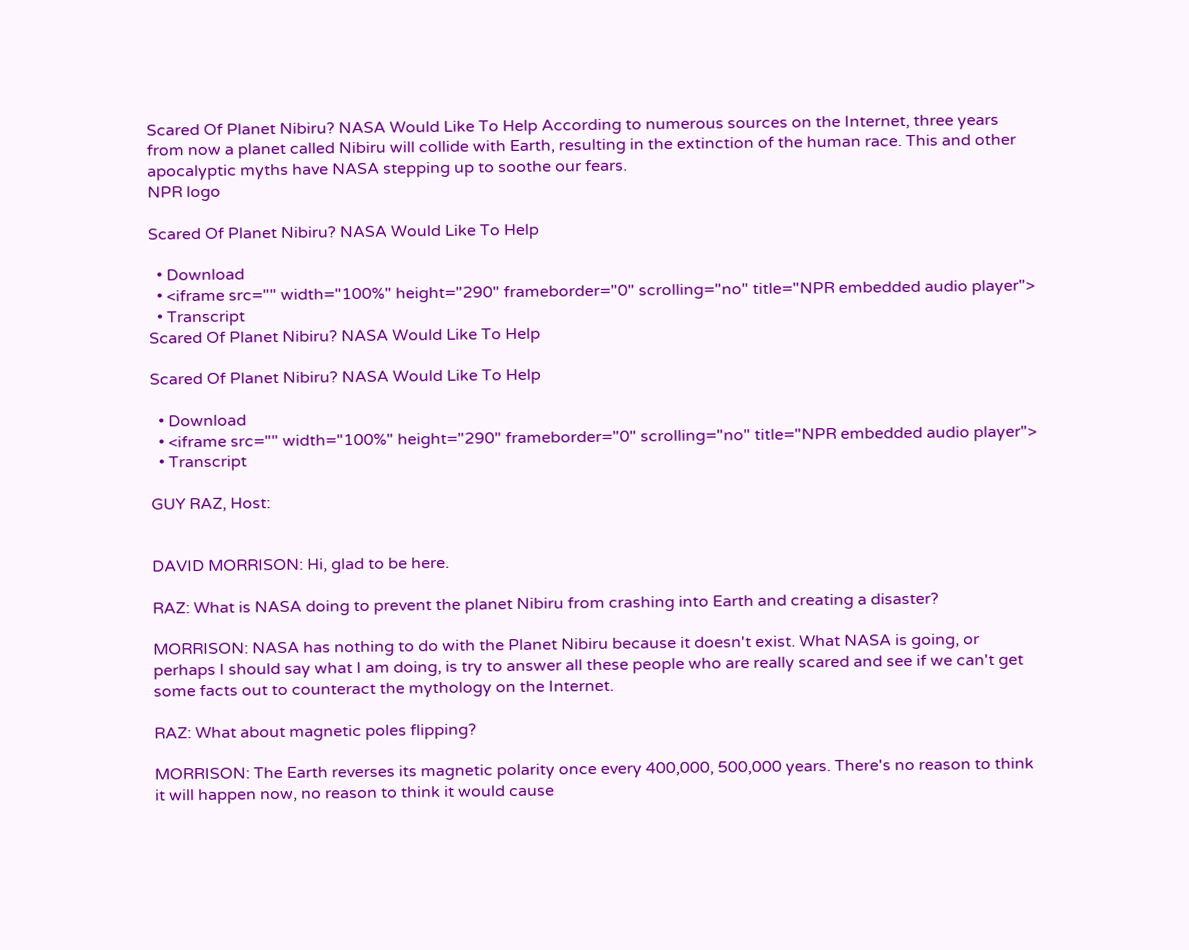Scared Of Planet Nibiru? NASA Would Like To Help According to numerous sources on the Internet, three years from now a planet called Nibiru will collide with Earth, resulting in the extinction of the human race. This and other apocalyptic myths have NASA stepping up to soothe our fears.
NPR logo

Scared Of Planet Nibiru? NASA Would Like To Help

  • Download
  • <iframe src="" width="100%" height="290" frameborder="0" scrolling="no" title="NPR embedded audio player">
  • Transcript
Scared Of Planet Nibiru? NASA Would Like To Help

Scared Of Planet Nibiru? NASA Would Like To Help

  • Download
  • <iframe src="" width="100%" height="290" frameborder="0" scrolling="no" title="NPR embedded audio player">
  • Transcript

GUY RAZ, Host:


DAVID MORRISON: Hi, glad to be here.

RAZ: What is NASA doing to prevent the planet Nibiru from crashing into Earth and creating a disaster?

MORRISON: NASA has nothing to do with the Planet Nibiru because it doesn't exist. What NASA is going, or perhaps I should say what I am doing, is try to answer all these people who are really scared and see if we can't get some facts out to counteract the mythology on the Internet.

RAZ: What about magnetic poles flipping?

MORRISON: The Earth reverses its magnetic polarity once every 400,000, 500,000 years. There's no reason to think it will happen now, no reason to think it would cause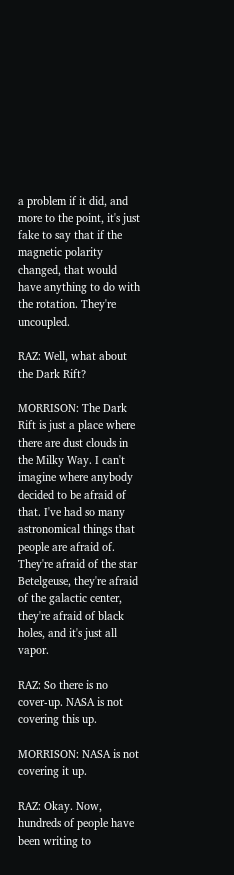a problem if it did, and more to the point, it's just fake to say that if the magnetic polarity changed, that would have anything to do with the rotation. They're uncoupled.

RAZ: Well, what about the Dark Rift?

MORRISON: The Dark Rift is just a place where there are dust clouds in the Milky Way. I can't imagine where anybody decided to be afraid of that. I've had so many astronomical things that people are afraid of. They're afraid of the star Betelgeuse, they're afraid of the galactic center, they're afraid of black holes, and it's just all vapor.

RAZ: So there is no cover-up. NASA is not covering this up.

MORRISON: NASA is not covering it up.

RAZ: Okay. Now, hundreds of people have been writing to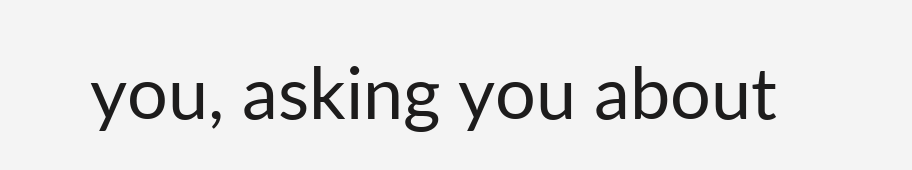you, asking you about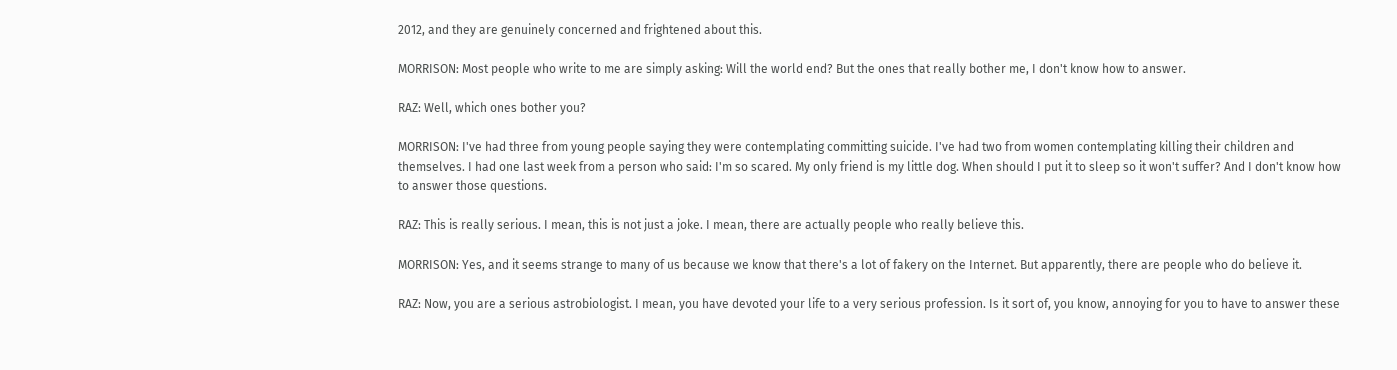2012, and they are genuinely concerned and frightened about this.

MORRISON: Most people who write to me are simply asking: Will the world end? But the ones that really bother me, I don't know how to answer.

RAZ: Well, which ones bother you?

MORRISON: I've had three from young people saying they were contemplating committing suicide. I've had two from women contemplating killing their children and themselves. I had one last week from a person who said: I'm so scared. My only friend is my little dog. When should I put it to sleep so it won't suffer? And I don't know how to answer those questions.

RAZ: This is really serious. I mean, this is not just a joke. I mean, there are actually people who really believe this.

MORRISON: Yes, and it seems strange to many of us because we know that there's a lot of fakery on the Internet. But apparently, there are people who do believe it.

RAZ: Now, you are a serious astrobiologist. I mean, you have devoted your life to a very serious profession. Is it sort of, you know, annoying for you to have to answer these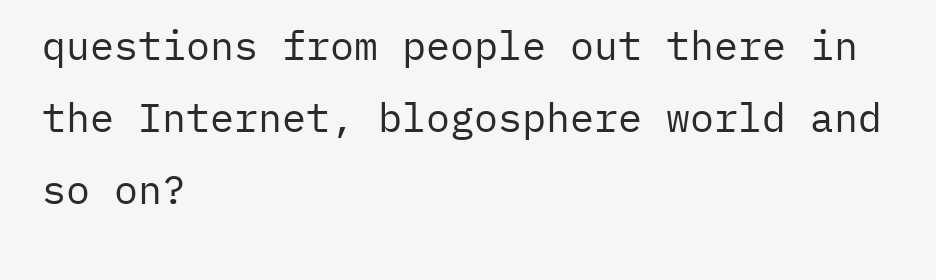questions from people out there in the Internet, blogosphere world and so on?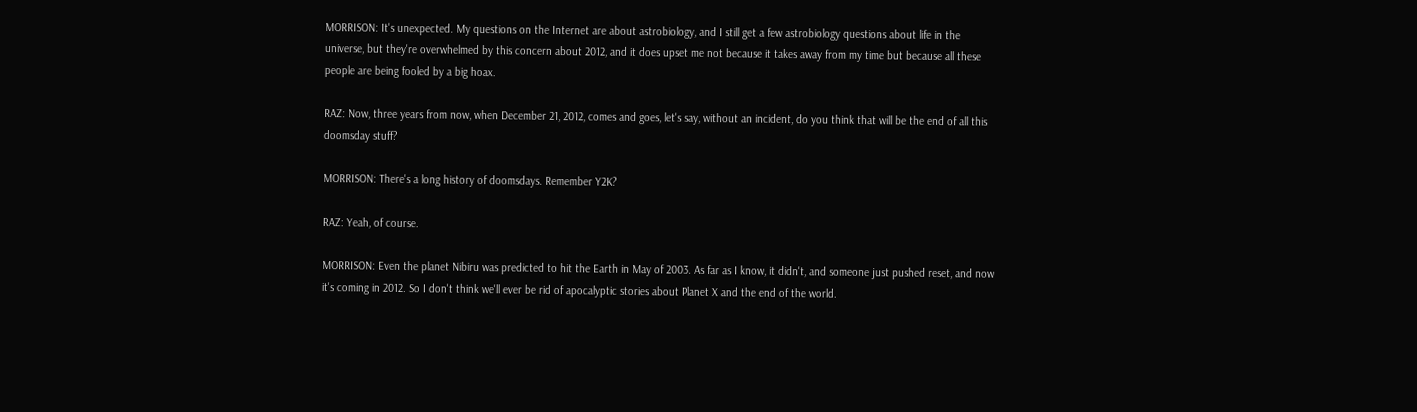MORRISON: It's unexpected. My questions on the Internet are about astrobiology, and I still get a few astrobiology questions about life in the universe, but they're overwhelmed by this concern about 2012, and it does upset me not because it takes away from my time but because all these people are being fooled by a big hoax.

RAZ: Now, three years from now, when December 21, 2012, comes and goes, let's say, without an incident, do you think that will be the end of all this doomsday stuff?

MORRISON: There's a long history of doomsdays. Remember Y2K?

RAZ: Yeah, of course.

MORRISON: Even the planet Nibiru was predicted to hit the Earth in May of 2003. As far as I know, it didn't, and someone just pushed reset, and now it's coming in 2012. So I don't think we'll ever be rid of apocalyptic stories about Planet X and the end of the world.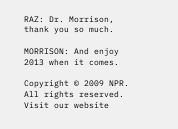RAZ: Dr. Morrison, thank you so much.

MORRISON: And enjoy 2013 when it comes.

Copyright © 2009 NPR. All rights reserved. Visit our website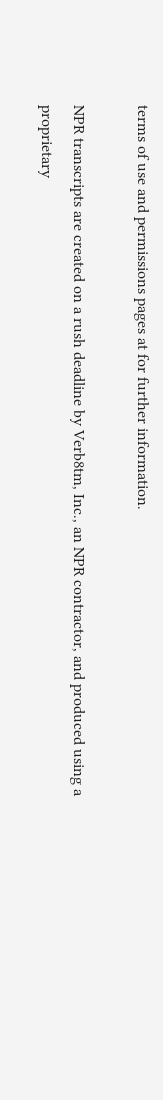terms of use and permissions pages at for further information.

NPR transcripts are created on a rush deadline by Verb8tm, Inc., an NPR contractor, and produced using a proprietary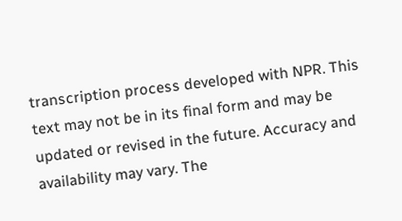transcription process developed with NPR. This text may not be in its final form and may be updated or revised in the future. Accuracy and availability may vary. The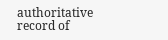authoritative record of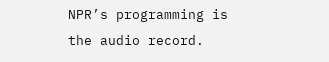NPR’s programming is the audio record.